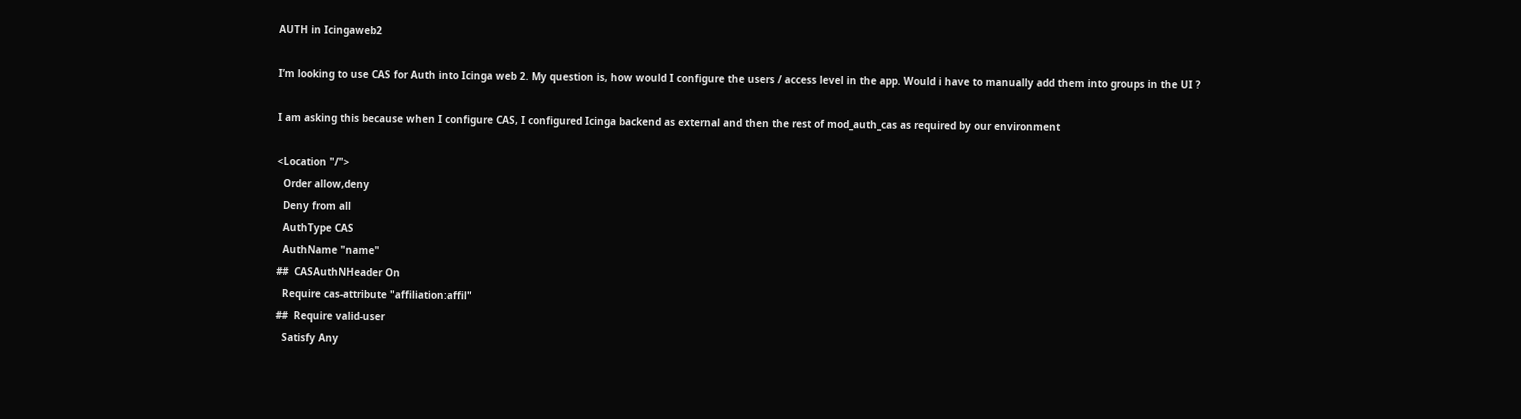AUTH in Icingaweb2

I’m looking to use CAS for Auth into Icinga web 2. My question is, how would I configure the users / access level in the app. Would i have to manually add them into groups in the UI ?

I am asking this because when I configure CAS, I configured Icinga backend as external and then the rest of mod_auth_cas as required by our environment

<Location "/">
  Order allow,deny
  Deny from all
  AuthType CAS
  AuthName "name"
##  CASAuthNHeader On
  Require cas-attribute "affiliation:affil"
##  Require valid-user
  Satisfy Any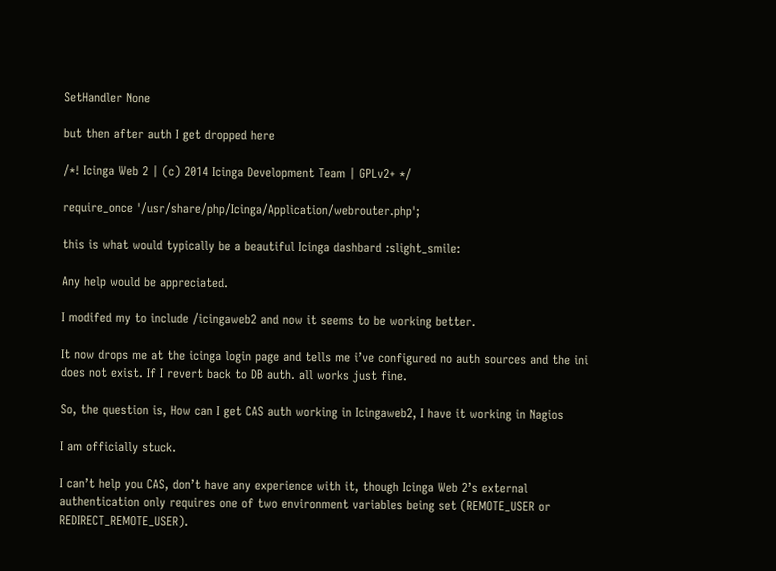SetHandler None

but then after auth I get dropped here

/*! Icinga Web 2 | (c) 2014 Icinga Development Team | GPLv2+ */

require_once '/usr/share/php/Icinga/Application/webrouter.php';

this is what would typically be a beautiful Icinga dashbard :slight_smile:

Any help would be appreciated.

I modifed my to include /icingaweb2 and now it seems to be working better.

It now drops me at the icinga login page and tells me i’ve configured no auth sources and the ini does not exist. If I revert back to DB auth. all works just fine.

So, the question is, How can I get CAS auth working in Icingaweb2, I have it working in Nagios

I am officially stuck.

I can’t help you CAS, don’t have any experience with it, though Icinga Web 2’s external authentication only requires one of two environment variables being set (REMOTE_USER or REDIRECT_REMOTE_USER).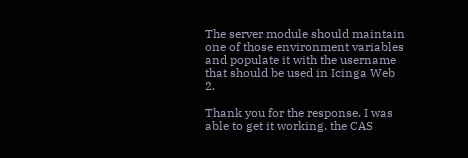The server module should maintain one of those environment variables and populate it with the username that should be used in Icinga Web 2.

Thank you for the response. I was able to get it working. the CAS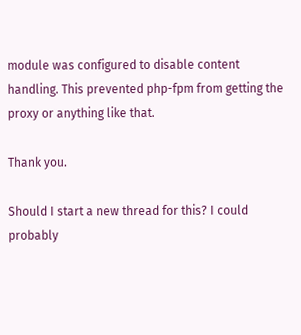module was configured to disable content handling. This prevented php-fpm from getting the proxy or anything like that.

Thank you.

Should I start a new thread for this? I could probably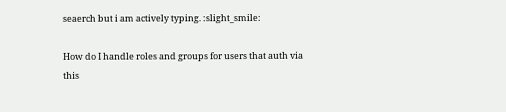seaerch but i am actively typing. :slight_smile:

How do I handle roles and groups for users that auth via this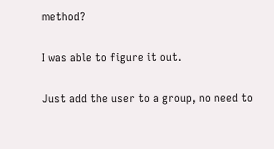method?

I was able to figure it out.

Just add the user to a group, no need to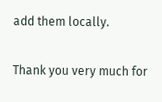add them locally.

Thank you very much for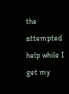the attempted help while I get my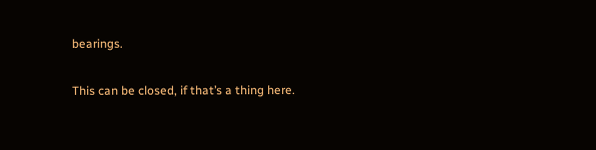bearings.

This can be closed, if that’s a thing here.